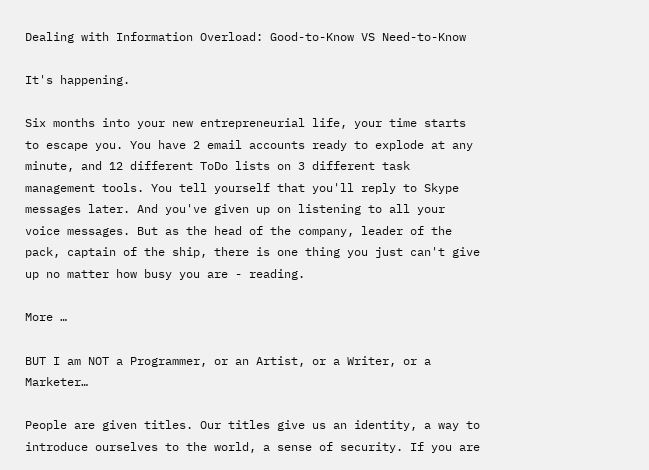Dealing with Information Overload: Good-to-Know VS Need-to-Know

It's happening.

Six months into your new entrepreneurial life, your time starts to escape you. You have 2 email accounts ready to explode at any minute, and 12 different ToDo lists on 3 different task management tools. You tell yourself that you'll reply to Skype messages later. And you've given up on listening to all your voice messages. But as the head of the company, leader of the pack, captain of the ship, there is one thing you just can't give up no matter how busy you are - reading.

More …

BUT I am NOT a Programmer, or an Artist, or a Writer, or a Marketer…

People are given titles. Our titles give us an identity, a way to introduce ourselves to the world, a sense of security. If you are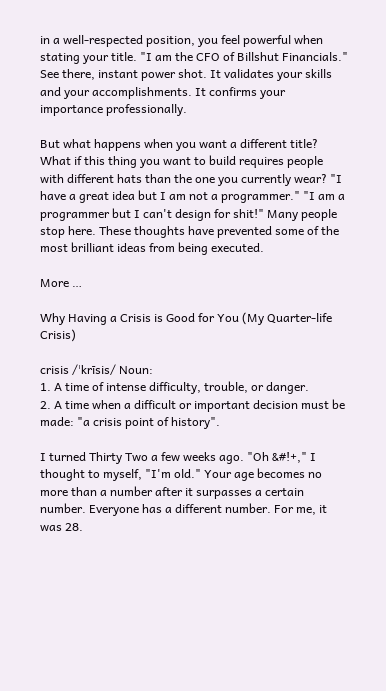in a well-respected position, you feel powerful when stating your title. "I am the CFO of Billshut Financials." See there, instant power shot. It validates your skills and your accomplishments. It confirms your importance professionally.

But what happens when you want a different title? What if this thing you want to build requires people with different hats than the one you currently wear? "I have a great idea but I am not a programmer." "I am a programmer but I can't design for shit!" Many people stop here. These thoughts have prevented some of the most brilliant ideas from being executed.

More …

Why Having a Crisis is Good for You (My Quarter-life Crisis)

crisis /ˈkrīsis/ Noun:
1. A time of intense difficulty, trouble, or danger.
2. A time when a difficult or important decision must be made: "a crisis point of history".

I turned Thirty Two a few weeks ago. "Oh &#!+," I thought to myself, "I'm old." Your age becomes no more than a number after it surpasses a certain number. Everyone has a different number. For me, it was 28.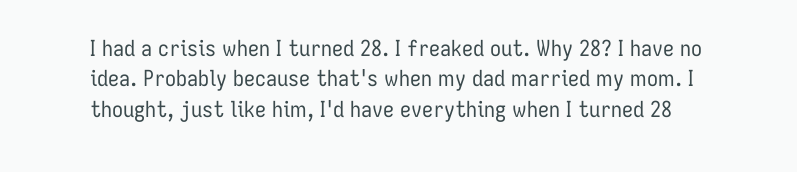I had a crisis when I turned 28. I freaked out. Why 28? I have no idea. Probably because that's when my dad married my mom. I thought, just like him, I'd have everything when I turned 28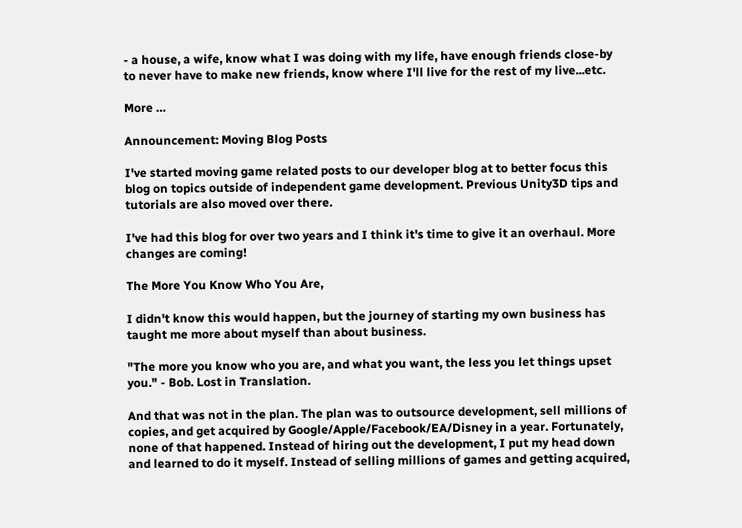- a house, a wife, know what I was doing with my life, have enough friends close-by to never have to make new friends, know where I'll live for the rest of my live...etc.

More …

Announcement: Moving Blog Posts

I've started moving game related posts to our developer blog at to better focus this blog on topics outside of independent game development. Previous Unity3D tips and tutorials are also moved over there.

I've had this blog for over two years and I think it's time to give it an overhaul. More changes are coming!

The More You Know Who You Are,

I didn't know this would happen, but the journey of starting my own business has taught me more about myself than about business.

"The more you know who you are, and what you want, the less you let things upset you." - Bob. Lost in Translation.

And that was not in the plan. The plan was to outsource development, sell millions of copies, and get acquired by Google/Apple/Facebook/EA/Disney in a year. Fortunately, none of that happened. Instead of hiring out the development, I put my head down and learned to do it myself. Instead of selling millions of games and getting acquired,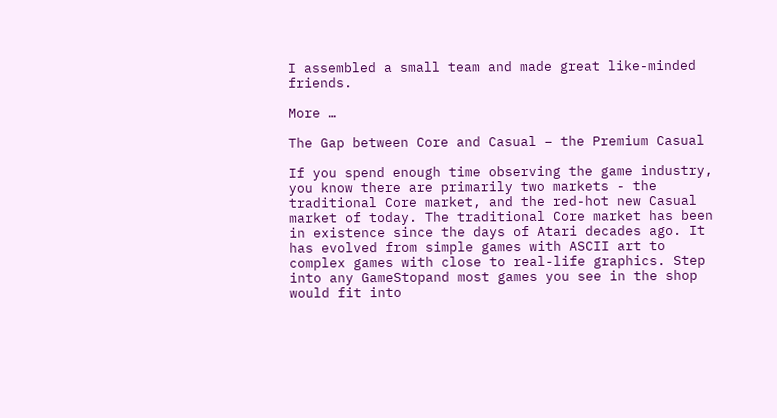I assembled a small team and made great like-minded friends.

More …

The Gap between Core and Casual – the Premium Casual

If you spend enough time observing the game industry, you know there are primarily two markets - the traditional Core market, and the red-hot new Casual market of today. The traditional Core market has been in existence since the days of Atari decades ago. It has evolved from simple games with ASCII art to complex games with close to real-life graphics. Step into any GameStopand most games you see in the shop would fit into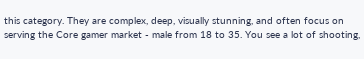this category. They are complex, deep, visually stunning, and often focus on serving the Core gamer market - male from 18 to 35. You see a lot of shooting,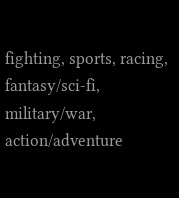fighting, sports, racing, fantasy/sci-fi, military/war, action/adventure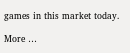games in this market today.

More …